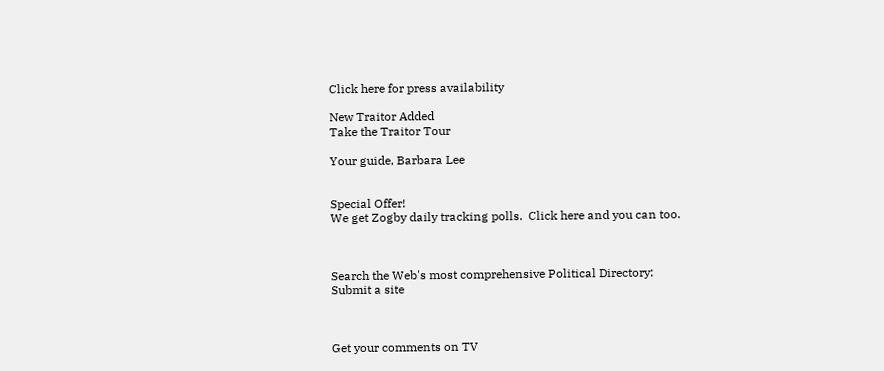Click here for press availability

New Traitor Added
Take the Traitor Tour

Your guide, Barbara Lee


Special Offer!
We get Zogby daily tracking polls.  Click here and you can too.



Search the Web's most comprehensive Political Directory:
Submit a site



Get your comments on TV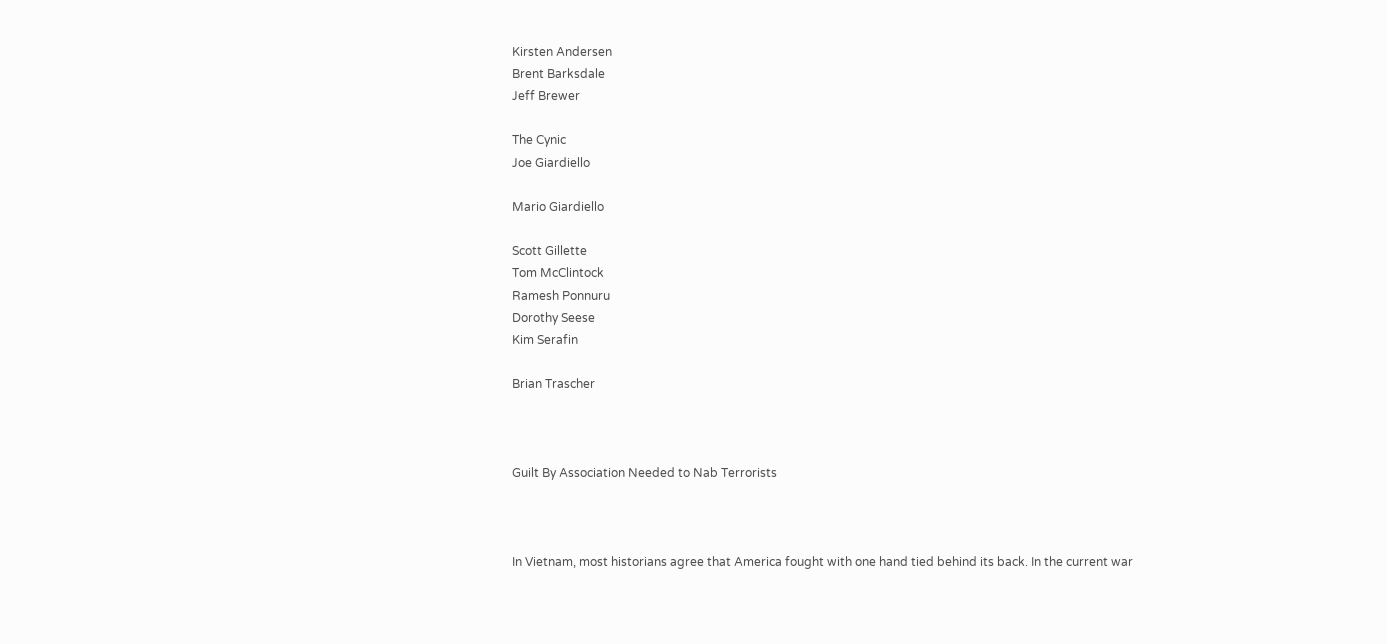Kirsten Andersen
Brent Barksdale
Jeff Brewer

The Cynic
Joe Giardiello

Mario Giardiello

Scott Gillette
Tom McClintock
Ramesh Ponnuru
Dorothy Seese
Kim Serafin

Brian Trascher



Guilt By Association Needed to Nab Terrorists



In Vietnam, most historians agree that America fought with one hand tied behind its back. In the current war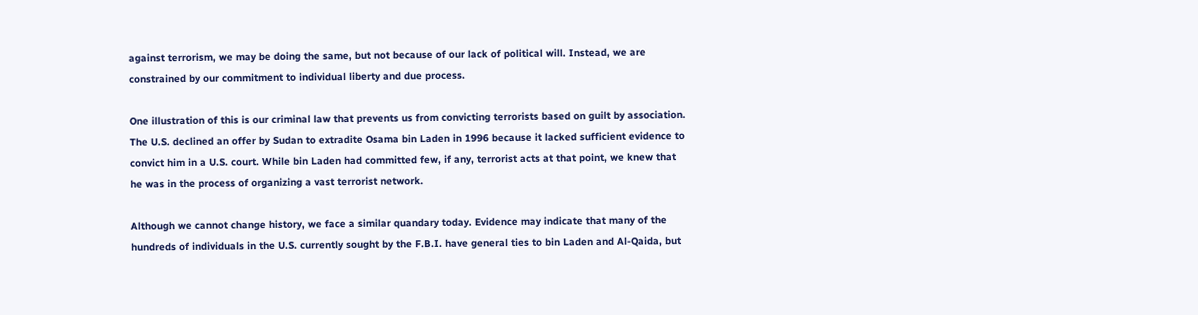against terrorism, we may be doing the same, but not because of our lack of political will. Instead, we are constrained by our commitment to individual liberty and due process.

One illustration of this is our criminal law that prevents us from convicting terrorists based on guilt by association. The U.S. declined an offer by Sudan to extradite Osama bin Laden in 1996 because it lacked sufficient evidence to convict him in a U.S. court. While bin Laden had committed few, if any, terrorist acts at that point, we knew that he was in the process of organizing a vast terrorist network.

Although we cannot change history, we face a similar quandary today. Evidence may indicate that many of the hundreds of individuals in the U.S. currently sought by the F.B.I. have general ties to bin Laden and Al-Qaida, but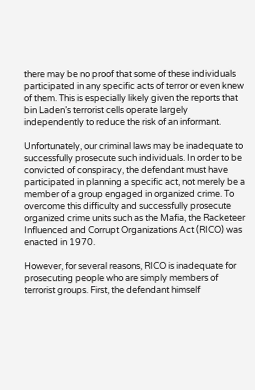there may be no proof that some of these individuals participated in any specific acts of terror or even knew of them. This is especially likely given the reports that bin Laden’s terrorist cells operate largely independently to reduce the risk of an informant.

Unfortunately, our criminal laws may be inadequate to successfully prosecute such individuals. In order to be convicted of conspiracy, the defendant must have participated in planning a specific act, not merely be a member of a group engaged in organized crime. To overcome this difficulty and successfully prosecute organized crime units such as the Mafia, the Racketeer Influenced and Corrupt Organizations Act (RICO) was enacted in 1970.

However, for several reasons, RICO is inadequate for prosecuting people who are simply members of terrorist groups. First, the defendant himself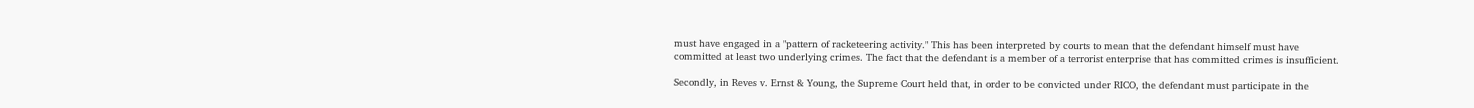must have engaged in a "pattern of racketeering activity." This has been interpreted by courts to mean that the defendant himself must have committed at least two underlying crimes. The fact that the defendant is a member of a terrorist enterprise that has committed crimes is insufficient.

Secondly, in Reves v. Ernst & Young, the Supreme Court held that, in order to be convicted under RICO, the defendant must participate in the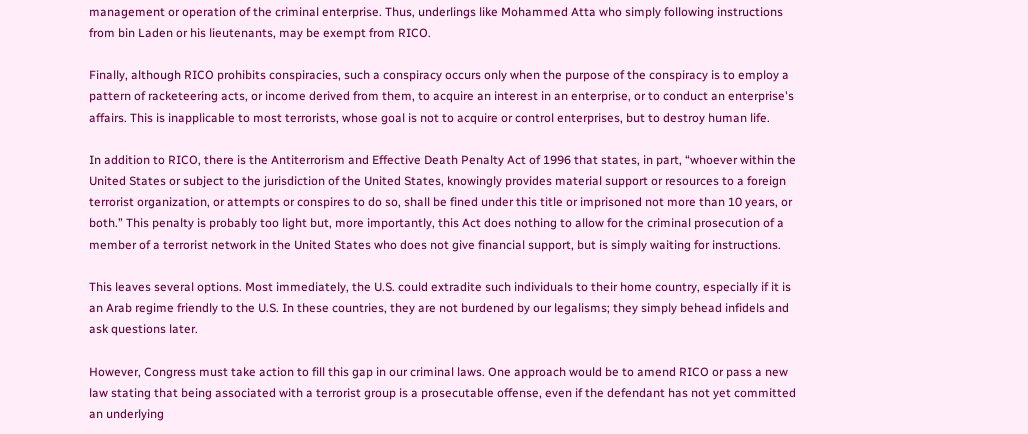management or operation of the criminal enterprise. Thus, underlings like Mohammed Atta who simply following instructions from bin Laden or his lieutenants, may be exempt from RICO.

Finally, although RICO prohibits conspiracies, such a conspiracy occurs only when the purpose of the conspiracy is to employ a pattern of racketeering acts, or income derived from them, to acquire an interest in an enterprise, or to conduct an enterprise's affairs. This is inapplicable to most terrorists, whose goal is not to acquire or control enterprises, but to destroy human life.

In addition to RICO, there is the Antiterrorism and Effective Death Penalty Act of 1996 that states, in part, “whoever within the United States or subject to the jurisdiction of the United States, knowingly provides material support or resources to a foreign terrorist organization, or attempts or conspires to do so, shall be fined under this title or imprisoned not more than 10 years, or both.” This penalty is probably too light but, more importantly, this Act does nothing to allow for the criminal prosecution of a member of a terrorist network in the United States who does not give financial support, but is simply waiting for instructions.

This leaves several options. Most immediately, the U.S. could extradite such individuals to their home country, especially if it is an Arab regime friendly to the U.S. In these countries, they are not burdened by our legalisms; they simply behead infidels and ask questions later.

However, Congress must take action to fill this gap in our criminal laws. One approach would be to amend RICO or pass a new law stating that being associated with a terrorist group is a prosecutable offense, even if the defendant has not yet committed an underlying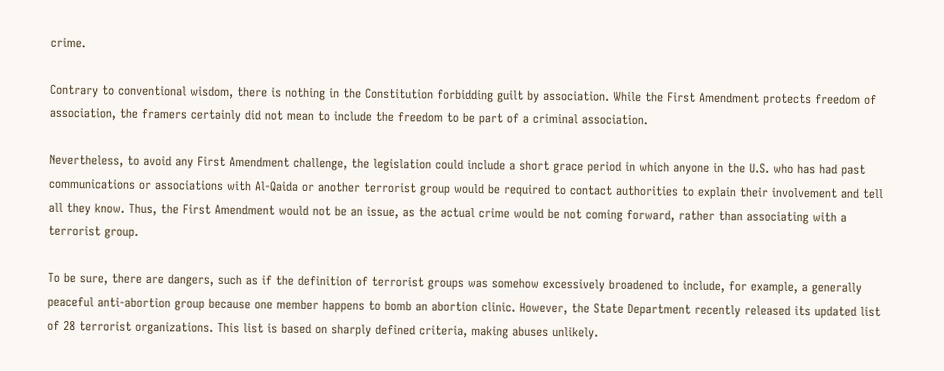crime.

Contrary to conventional wisdom, there is nothing in the Constitution forbidding guilt by association. While the First Amendment protects freedom of association, the framers certainly did not mean to include the freedom to be part of a criminal association.

Nevertheless, to avoid any First Amendment challenge, the legislation could include a short grace period in which anyone in the U.S. who has had past communications or associations with Al-Qaida or another terrorist group would be required to contact authorities to explain their involvement and tell all they know. Thus, the First Amendment would not be an issue, as the actual crime would be not coming forward, rather than associating with a terrorist group.

To be sure, there are dangers, such as if the definition of terrorist groups was somehow excessively broadened to include, for example, a generally peaceful anti-abortion group because one member happens to bomb an abortion clinic. However, the State Department recently released its updated list of 28 terrorist organizations. This list is based on sharply defined criteria, making abuses unlikely.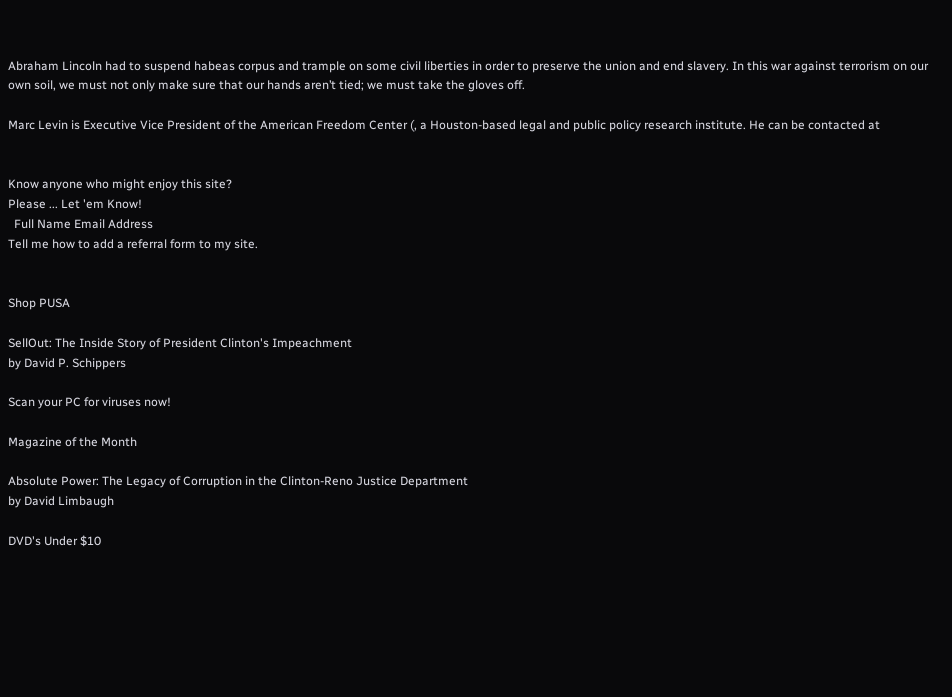Abraham Lincoln had to suspend habeas corpus and trample on some civil liberties in order to preserve the union and end slavery. In this war against terrorism on our own soil, we must not only make sure that our hands aren’t tied; we must take the gloves off.

Marc Levin is Executive Vice President of the American Freedom Center (, a Houston-based legal and public policy research institute. He can be contacted at


Know anyone who might enjoy this site?
Please ... Let 'em Know!
  Full Name Email Address
Tell me how to add a referral form to my site.


Shop PUSA

SellOut: The Inside Story of President Clinton's Impeachment
by David P. Schippers

Scan your PC for viruses now!

Magazine of the Month

Absolute Power: The Legacy of Corruption in the Clinton-Reno Justice Department
by David Limbaugh

DVD's Under $10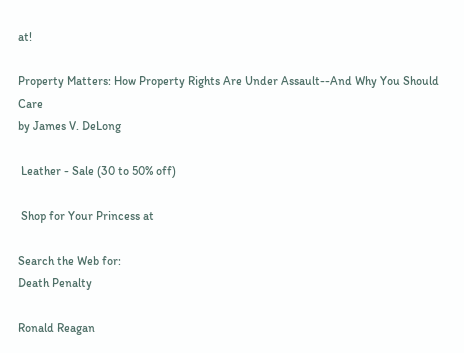at!

Property Matters: How Property Rights Are Under Assault--And Why You Should Care
by James V. DeLong

 Leather - Sale (30 to 50% off)

 Shop for Your Princess at

Search the Web for:
Death Penalty

Ronald Reagan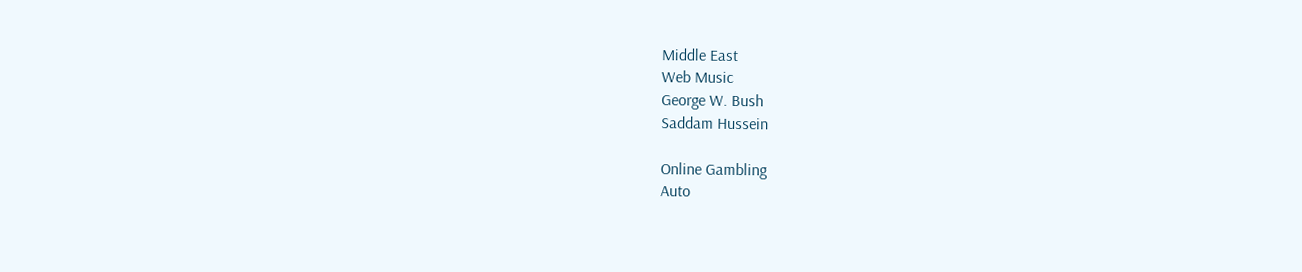Middle East
Web Music
George W. Bush
Saddam Hussein

Online Gambling
Auto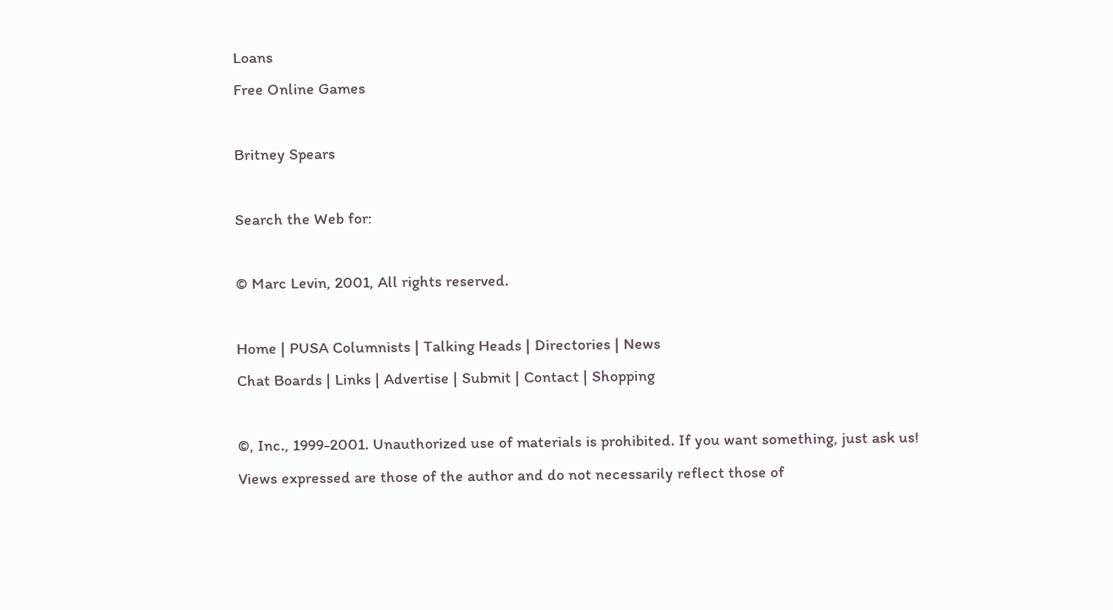Loans
Free Online Games

Britney Spears

Search the Web for:

© Marc Levin, 2001, All rights reserved.

Home | PUSA Columnists | Talking Heads | Directories | News
Chat Boards | Links | Advertise | Submit | Contact | Shopping

©, Inc., 1999-2001. Unauthorized use of materials is prohibited. If you want something, just ask us!
Views expressed are those of the author and do not necessarily reflect those of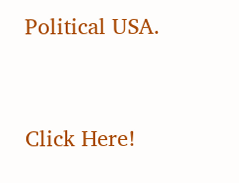Political USA.


Click Here!